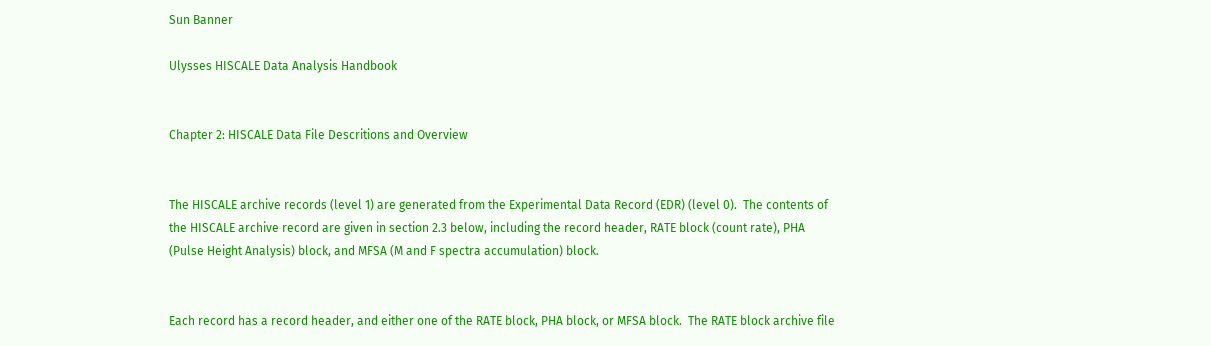Sun Banner

Ulysses HISCALE Data Analysis Handbook


Chapter 2: HISCALE Data File Descritions and Overview


The HISCALE archive records (level 1) are generated from the Experimental Data Record (EDR) (level 0).  The contents of the HISCALE archive record are given in section 2.3 below, including the record header, RATE block (count rate), PHA (Pulse Height Analysis) block, and MFSA (M and F spectra accumulation) block.


Each record has a record header, and either one of the RATE block, PHA block, or MFSA block.  The RATE block archive file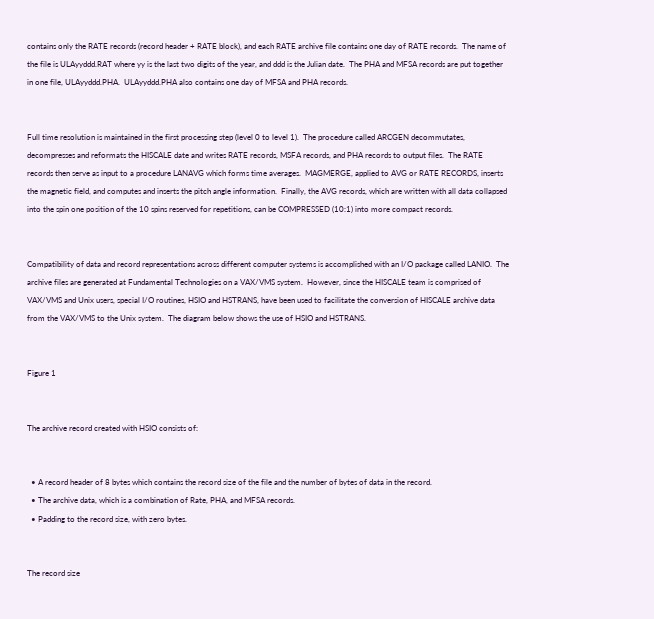contains only the RATE records (record header + RATE block), and each RATE archive file contains one day of RATE records.  The name of the file is ULAyyddd.RAT where yy is the last two digits of the year, and ddd is the Julian date.  The PHA and MFSA records are put together in one file, ULAyyddd.PHA.  ULAyyddd.PHA also contains one day of MFSA and PHA records.


Full time resolution is maintained in the first processing step (level 0 to level 1).  The procedure called ARCGEN decommutates, decompresses and reformats the HISCALE date and writes RATE records, MSFA records, and PHA records to output files.  The RATE records then serve as input to a procedure LANAVG which forms time averages.  MAGMERGE, applied to AVG or RATE RECORDS, inserts the magnetic field, and computes and inserts the pitch angle information.  Finally, the AVG records, which are written with all data collapsed into the spin one position of the 10 spins reserved for repetitions, can be COMPRESSED (10:1) into more compact records.


Compatibility of data and record representations across different computer systems is accomplished with an I/O package called LANIO.  The archive files are generated at Fundamental Technologies on a VAX/VMS system.  However, since the HISCALE team is comprised of VAX/VMS and Unix users, special I/O routines, HSIO and HSTRANS, have been used to facilitate the conversion of HISCALE archive data from the VAX/VMS to the Unix system.  The diagram below shows the use of HSIO and HSTRANS.


Figure 1


The archive record created with HSIO consists of:


  • A record header of 8 bytes which contains the record size of the file and the number of bytes of data in the record.
  • The archive data, which is a combination of Rate, PHA, and MFSA records.
  • Padding to the record size, with zero bytes.


The record size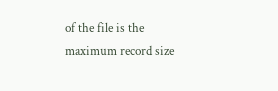of the file is the maximum record size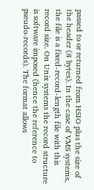passed to or returned from HSIO plus the size of the header (8 bytes). In the case of VMS systems, the file is a fixed-record-length file with this record size. On Unix systems the record structure is software imposed (hence the reference to pseudo-records). The format allows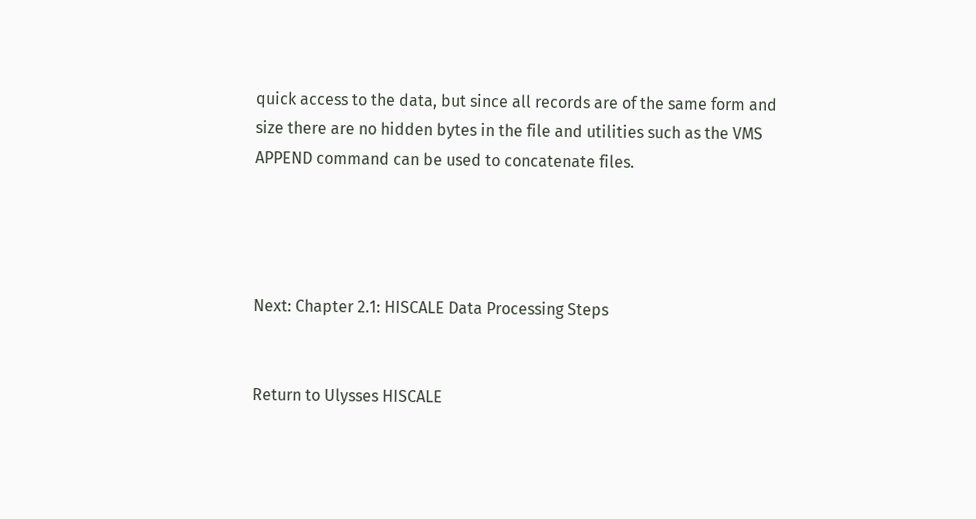quick access to the data, but since all records are of the same form and size there are no hidden bytes in the file and utilities such as the VMS APPEND command can be used to concatenate files.




Next: Chapter 2.1: HISCALE Data Processing Steps


Return to Ulysses HISCALE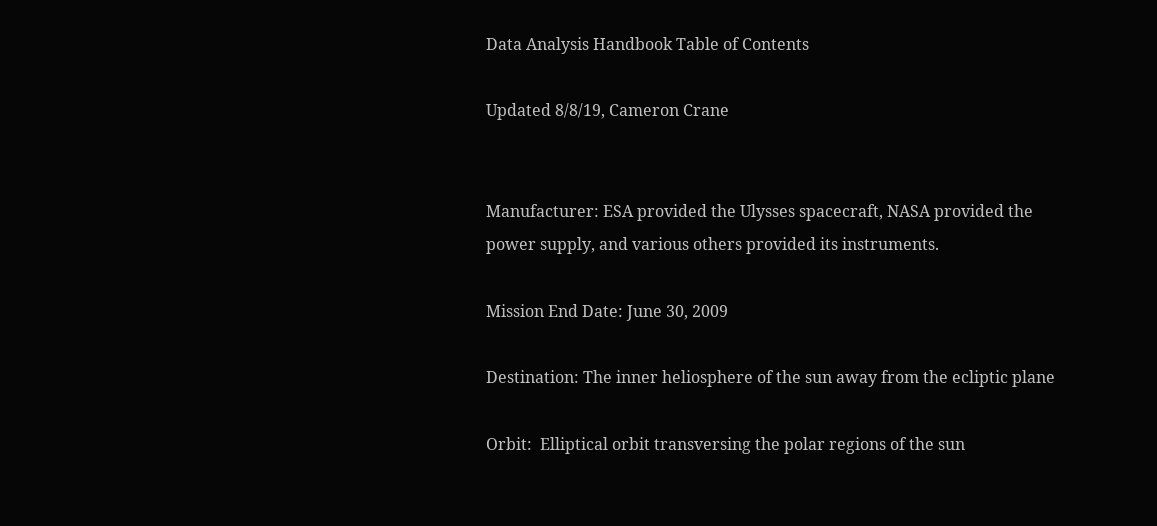Data Analysis Handbook Table of Contents

Updated 8/8/19, Cameron Crane


Manufacturer: ESA provided the Ulysses spacecraft, NASA provided the power supply, and various others provided its instruments.

Mission End Date: June 30, 2009

Destination: The inner heliosphere of the sun away from the ecliptic plane

Orbit:  Elliptical orbit transversing the polar regions of the sun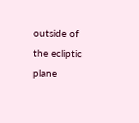outside of the ecliptic plane